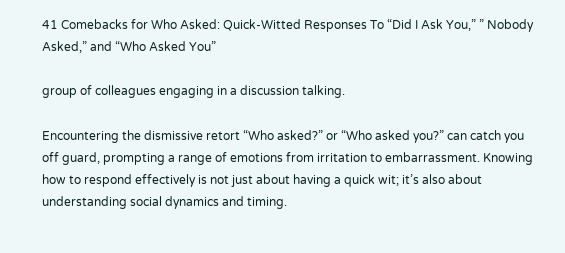41 Comebacks for Who Asked: Quick-Witted Responses To “Did I Ask You,” ” Nobody Asked,” and “Who Asked You”

group of colleagues engaging in a discussion talking.

Encountering the dismissive retort “Who asked?” or “Who asked you?” can catch you off guard, prompting a range of emotions from irritation to embarrassment. Knowing how to respond effectively is not just about having a quick wit; it’s also about understanding social dynamics and timing.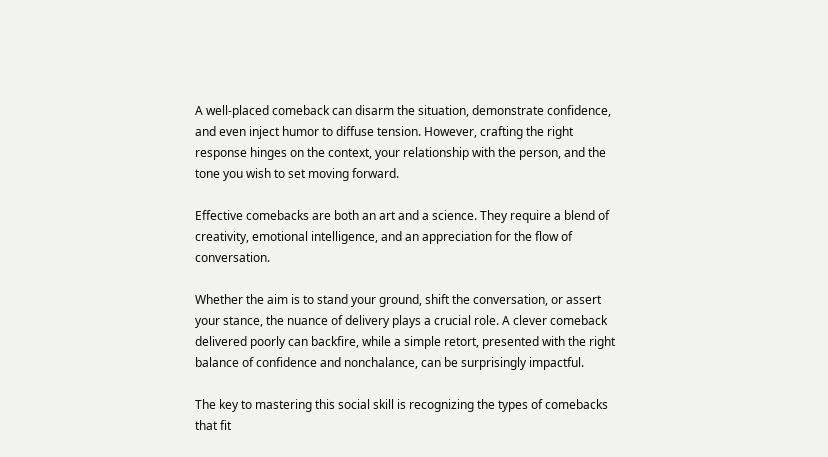A well-placed comeback can disarm the situation, demonstrate confidence, and even inject humor to diffuse tension. However, crafting the right response hinges on the context, your relationship with the person, and the tone you wish to set moving forward.

Effective comebacks are both an art and a science. They require a blend of creativity, emotional intelligence, and an appreciation for the flow of conversation.

Whether the aim is to stand your ground, shift the conversation, or assert your stance, the nuance of delivery plays a crucial role. A clever comeback delivered poorly can backfire, while a simple retort, presented with the right balance of confidence and nonchalance, can be surprisingly impactful.

The key to mastering this social skill is recognizing the types of comebacks that fit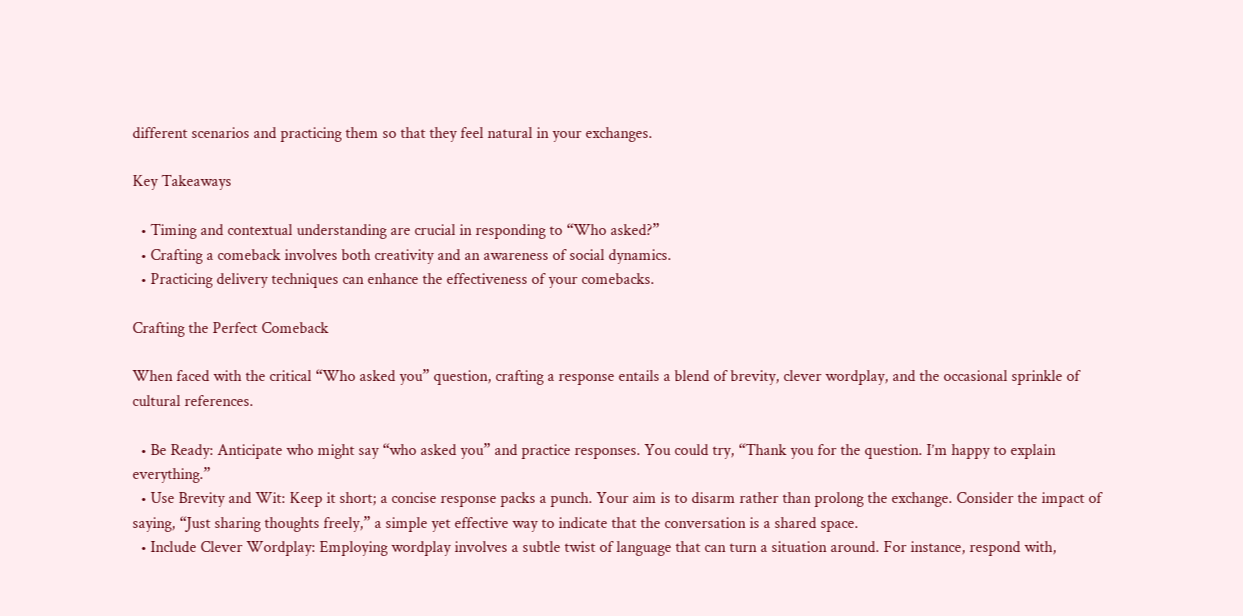different scenarios and practicing them so that they feel natural in your exchanges.

Key Takeaways

  • Timing and contextual understanding are crucial in responding to “Who asked?”
  • Crafting a comeback involves both creativity and an awareness of social dynamics.
  • Practicing delivery techniques can enhance the effectiveness of your comebacks.

Crafting the Perfect Comeback

When faced with the critical “Who asked you” question, crafting a response entails a blend of brevity, clever wordplay, and the occasional sprinkle of cultural references.

  • Be Ready: Anticipate who might say “who asked you” and practice responses. You could try, “Thank you for the question. I’m happy to explain everything.”
  • Use Brevity and Wit: Keep it short; a concise response packs a punch. Your aim is to disarm rather than prolong the exchange. Consider the impact of saying, “Just sharing thoughts freely,” a simple yet effective way to indicate that the conversation is a shared space.
  • Include Clever Wordplay: Employing wordplay involves a subtle twist of language that can turn a situation around. For instance, respond with,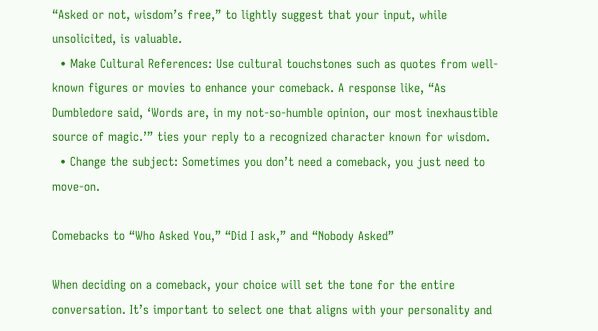“Asked or not, wisdom’s free,” to lightly suggest that your input, while unsolicited, is valuable.
  • Make Cultural References: Use cultural touchstones such as quotes from well-known figures or movies to enhance your comeback. A response like, “As Dumbledore said, ‘Words are, in my not-so-humble opinion, our most inexhaustible source of magic.’” ties your reply to a recognized character known for wisdom.
  • Change the subject: Sometimes you don’t need a comeback, you just need to move-on.

Comebacks to “Who Asked You,” “Did I ask,” and “Nobody Asked”

When deciding on a comeback, your choice will set the tone for the entire conversation. It’s important to select one that aligns with your personality and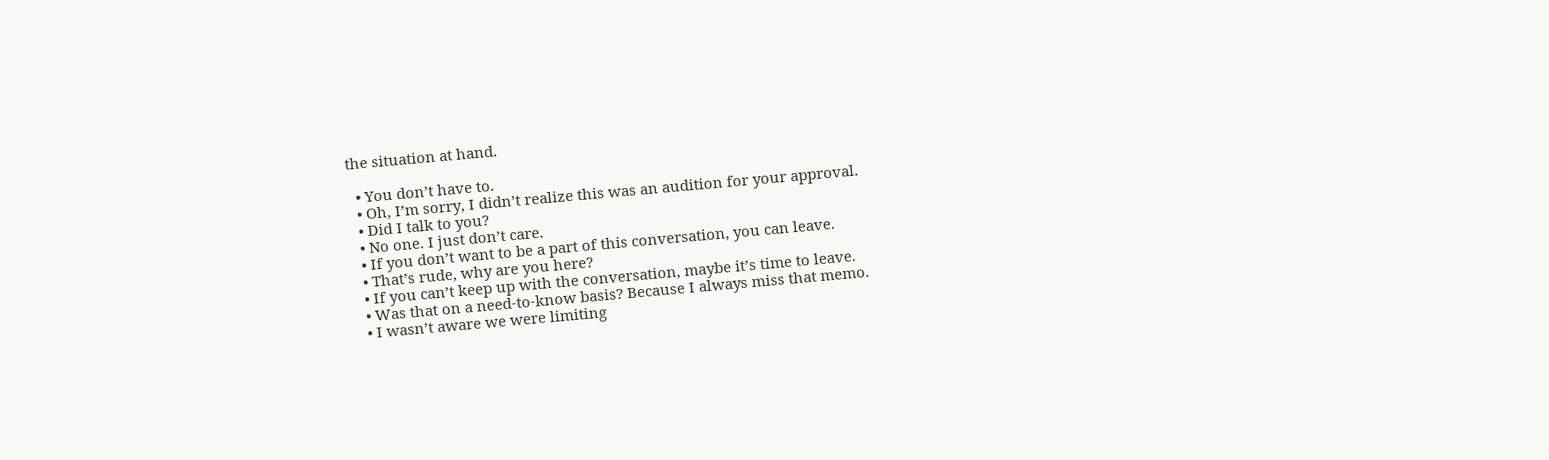the situation at hand.

  • You don’t have to.
  • Oh, I’m sorry, I didn’t realize this was an audition for your approval.
  • Did I talk to you?
  • No one. I just don’t care.
  • If you don’t want to be a part of this conversation, you can leave.
  • That’s rude, why are you here?
  • If you can’t keep up with the conversation, maybe it’s time to leave.
  • Was that on a need-to-know basis? Because I always miss that memo.
  • I wasn’t aware we were limiting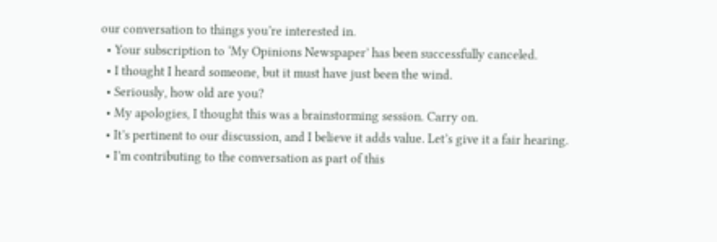our conversation to things you’re interested in.
  • Your subscription to ‘My Opinions Newspaper’ has been successfully canceled.
  • I thought I heard someone, but it must have just been the wind.
  • Seriously, how old are you?
  • My apologies, I thought this was a brainstorming session. Carry on.
  • It’s pertinent to our discussion, and I believe it adds value. Let’s give it a fair hearing.
  • I’m contributing to the conversation as part of this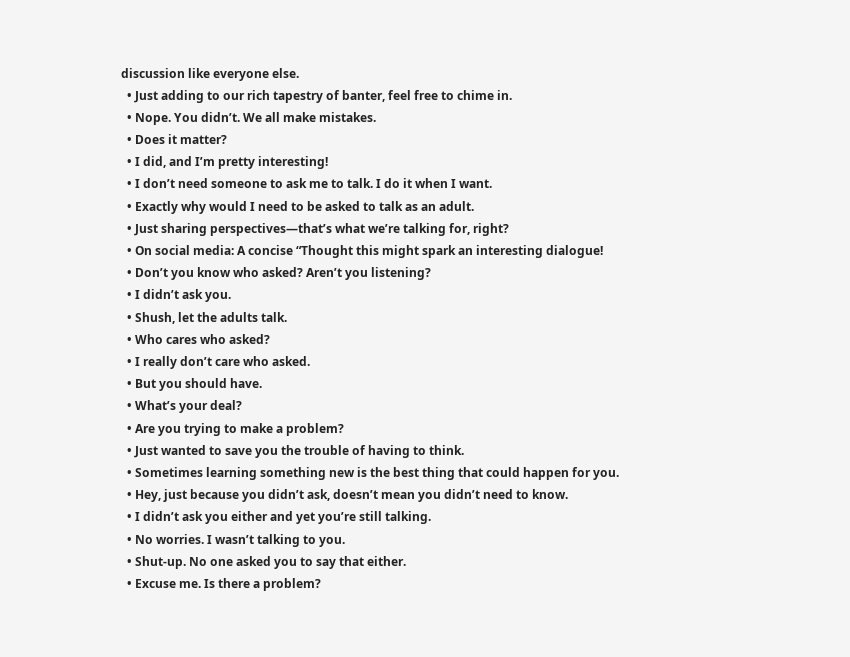discussion like everyone else.
  • Just adding to our rich tapestry of banter, feel free to chime in.
  • Nope. You didn’t. We all make mistakes.
  • Does it matter?
  • I did, and I’m pretty interesting!
  • I don’t need someone to ask me to talk. I do it when I want.
  • Exactly why would I need to be asked to talk as an adult.
  • Just sharing perspectives—that’s what we’re talking for, right?
  • On social media: A concise “Thought this might spark an interesting dialogue!
  • Don’t you know who asked? Aren’t you listening?
  • I didn’t ask you.
  • Shush, let the adults talk.
  • Who cares who asked?
  • I really don’t care who asked.
  • But you should have.
  • What’s your deal?
  • Are you trying to make a problem?
  • Just wanted to save you the trouble of having to think.
  • Sometimes learning something new is the best thing that could happen for you.
  • Hey, just because you didn’t ask, doesn’t mean you didn’t need to know.
  • I didn’t ask you either and yet you’re still talking.
  • No worries. I wasn’t talking to you.
  • Shut-up. No one asked you to say that either.
  • Excuse me. Is there a problem?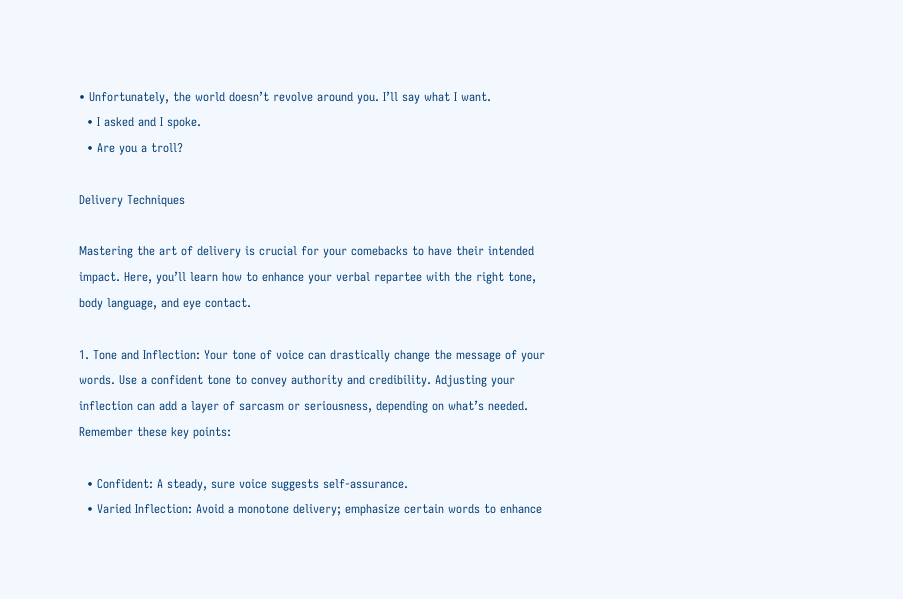• Unfortunately, the world doesn’t revolve around you. I’ll say what I want.
  • I asked and I spoke.
  • Are you a troll?

Delivery Techniques

Mastering the art of delivery is crucial for your comebacks to have their intended impact. Here, you’ll learn how to enhance your verbal repartee with the right tone, body language, and eye contact.

1. Tone and Inflection: Your tone of voice can drastically change the message of your words. Use a confident tone to convey authority and credibility. Adjusting your inflection can add a layer of sarcasm or seriousness, depending on what’s needed. Remember these key points:

  • Confident: A steady, sure voice suggests self-assurance.
  • Varied Inflection: Avoid a monotone delivery; emphasize certain words to enhance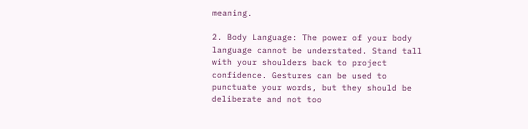meaning.

2. Body Language: The power of your body language cannot be understated. Stand tall with your shoulders back to project confidence. Gestures can be used to punctuate your words, but they should be deliberate and not too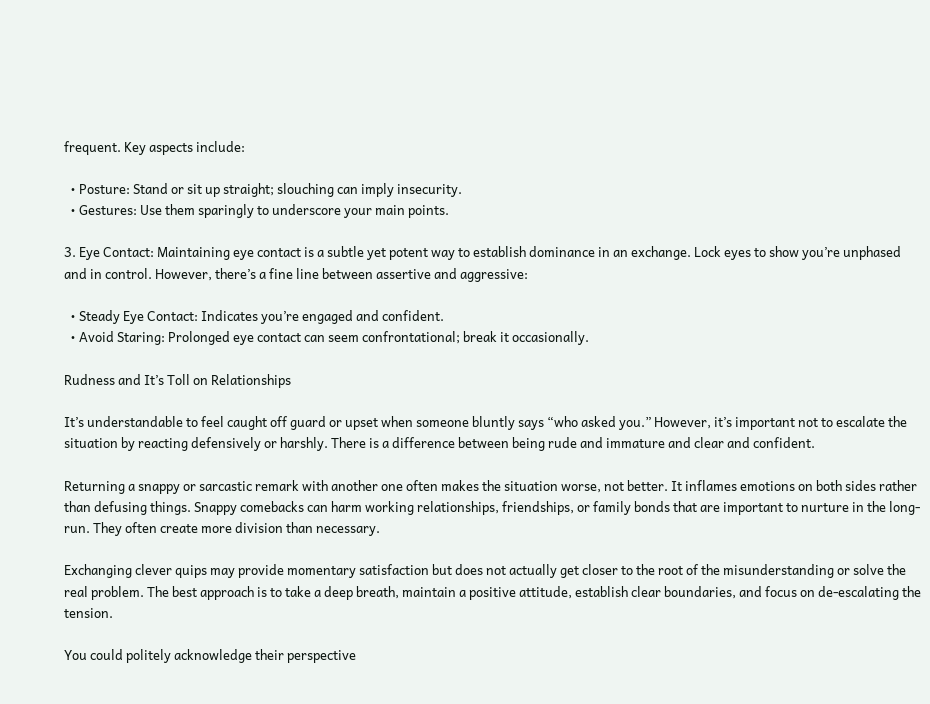frequent. Key aspects include:

  • Posture: Stand or sit up straight; slouching can imply insecurity.
  • Gestures: Use them sparingly to underscore your main points.

3. Eye Contact: Maintaining eye contact is a subtle yet potent way to establish dominance in an exchange. Lock eyes to show you’re unphased and in control. However, there’s a fine line between assertive and aggressive:

  • Steady Eye Contact: Indicates you’re engaged and confident.
  • Avoid Staring: Prolonged eye contact can seem confrontational; break it occasionally.

Rudness and It’s Toll on Relationships

It’s understandable to feel caught off guard or upset when someone bluntly says “who asked you.” However, it’s important not to escalate the situation by reacting defensively or harshly. There is a difference between being rude and immature and clear and confident.

Returning a snappy or sarcastic remark with another one often makes the situation worse, not better. It inflames emotions on both sides rather than defusing things. Snappy comebacks can harm working relationships, friendships, or family bonds that are important to nurture in the long-run. They often create more division than necessary.

Exchanging clever quips may provide momentary satisfaction but does not actually get closer to the root of the misunderstanding or solve the real problem. The best approach is to take a deep breath, maintain a positive attitude, establish clear boundaries, and focus on de-escalating the tension.

You could politely acknowledge their perspective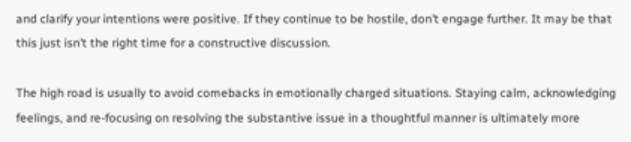and clarify your intentions were positive. If they continue to be hostile, don’t engage further. It may be that this just isn’t the right time for a constructive discussion.

The high road is usually to avoid comebacks in emotionally charged situations. Staying calm, acknowledging feelings, and re-focusing on resolving the substantive issue in a thoughtful manner is ultimately more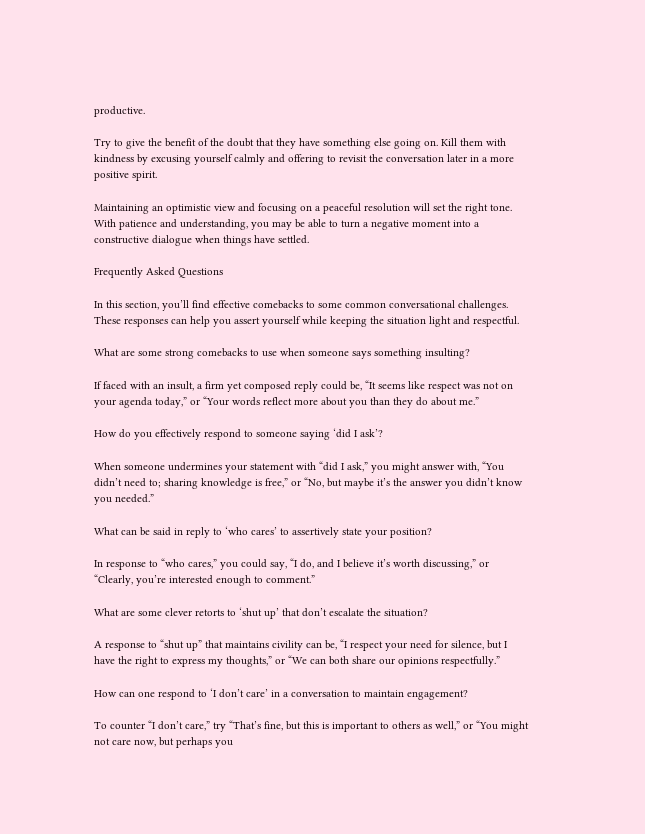productive.

Try to give the benefit of the doubt that they have something else going on. Kill them with kindness by excusing yourself calmly and offering to revisit the conversation later in a more positive spirit.

Maintaining an optimistic view and focusing on a peaceful resolution will set the right tone. With patience and understanding, you may be able to turn a negative moment into a constructive dialogue when things have settled.

Frequently Asked Questions

In this section, you’ll find effective comebacks to some common conversational challenges. These responses can help you assert yourself while keeping the situation light and respectful.

What are some strong comebacks to use when someone says something insulting?

If faced with an insult, a firm yet composed reply could be, “It seems like respect was not on your agenda today,” or “Your words reflect more about you than they do about me.”

How do you effectively respond to someone saying ‘did I ask’?

When someone undermines your statement with “did I ask,” you might answer with, “You didn’t need to; sharing knowledge is free,” or “No, but maybe it’s the answer you didn’t know you needed.”

What can be said in reply to ‘who cares’ to assertively state your position?

In response to “who cares,” you could say, “I do, and I believe it’s worth discussing,” or “Clearly, you’re interested enough to comment.”

What are some clever retorts to ‘shut up’ that don’t escalate the situation?

A response to “shut up” that maintains civility can be, “I respect your need for silence, but I have the right to express my thoughts,” or “We can both share our opinions respectfully.”

How can one respond to ‘I don’t care’ in a conversation to maintain engagement?

To counter “I don’t care,” try “That’s fine, but this is important to others as well,” or “You might not care now, but perhaps you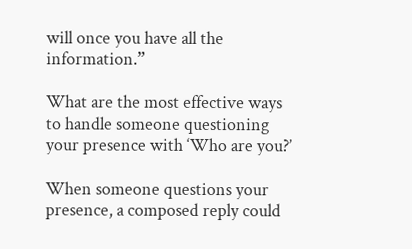will once you have all the information.”

What are the most effective ways to handle someone questioning your presence with ‘Who are you?’

When someone questions your presence, a composed reply could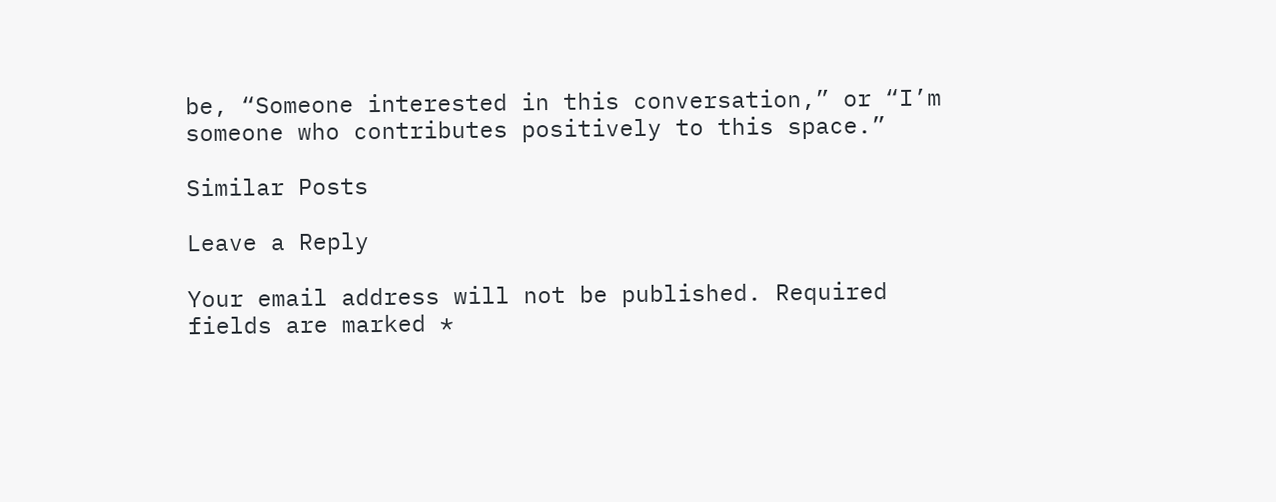be, “Someone interested in this conversation,” or “I’m someone who contributes positively to this space.”

Similar Posts

Leave a Reply

Your email address will not be published. Required fields are marked *